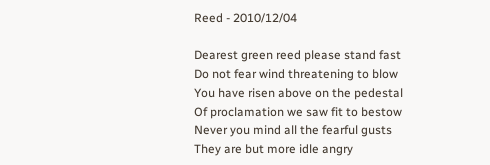Reed - 2010/12/04

Dearest green reed please stand fast
Do not fear wind threatening to blow
You have risen above on the pedestal
Of proclamation we saw fit to bestow
Never you mind all the fearful gusts
They are but more idle angry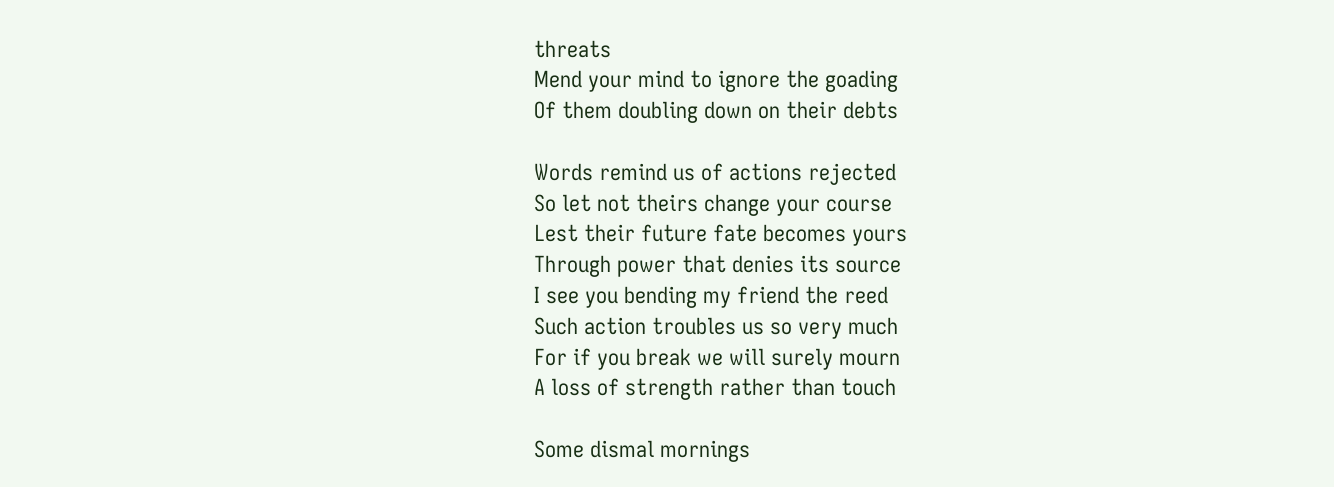threats
Mend your mind to ignore the goading
Of them doubling down on their debts

Words remind us of actions rejected
So let not theirs change your course
Lest their future fate becomes yours
Through power that denies its source
I see you bending my friend the reed
Such action troubles us so very much
For if you break we will surely mourn
A loss of strength rather than touch

Some dismal mornings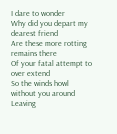I dare to wonder
Why did you depart my dearest friend
Are these more rotting remains there
Of your fatal attempt to over extend
So the winds howl without you around
Leaving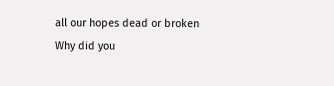all our hopes dead or broken
Why did you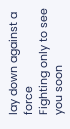lay down against a force
Fighting only to see you soon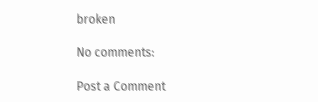broken

No comments:

Post a Comment